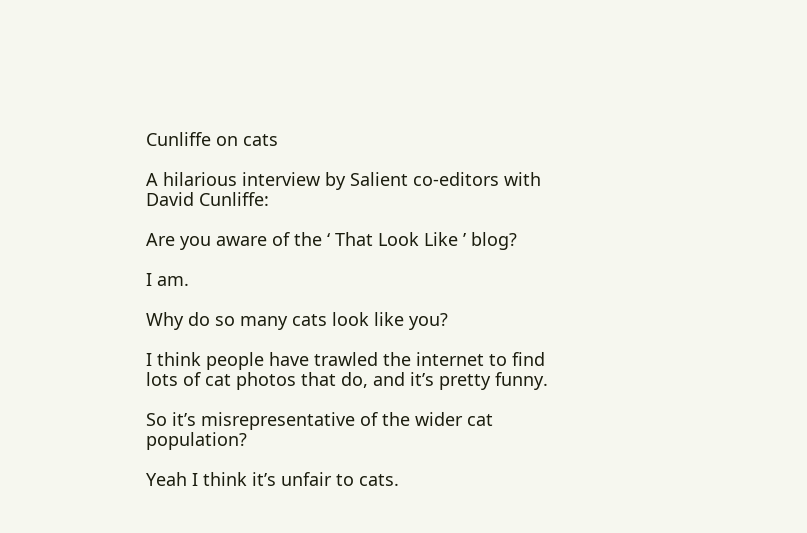Cunliffe on cats

A hilarious interview by Salient co-editors with David Cunliffe:

Are you aware of the ‘ That Look Like ’ blog?

I am.

Why do so many cats look like you?

I think people have trawled the internet to find lots of cat photos that do, and it’s pretty funny.

So it’s misrepresentative of the wider cat population?

Yeah I think it’s unfair to cats.